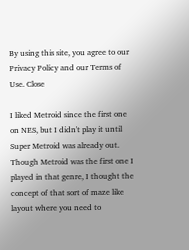By using this site, you agree to our Privacy Policy and our Terms of Use. Close

I liked Metroid since the first one on NES, but I didn't play it until Super Metroid was already out. Though Metroid was the first one I played in that genre, I thought the concept of that sort of maze like layout where you need to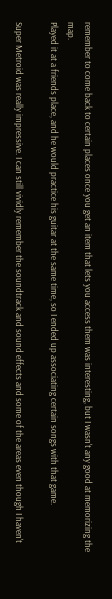remember to come back to certain places once you get an item that lets you access them was interesting, but I wasn't any good at memorizing the map.
Played it at a friends place, and he would practice his guitar at the same time, so I ended up associating certain songs with that game.

Super Metroid was really impressive. I can still vividly remember the soundtrack and sound effects and some of the areas even though I haven't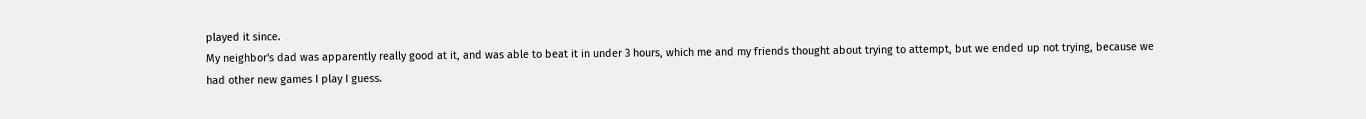played it since.
My neighbor's dad was apparently really good at it, and was able to beat it in under 3 hours, which me and my friends thought about trying to attempt, but we ended up not trying, because we had other new games I play I guess.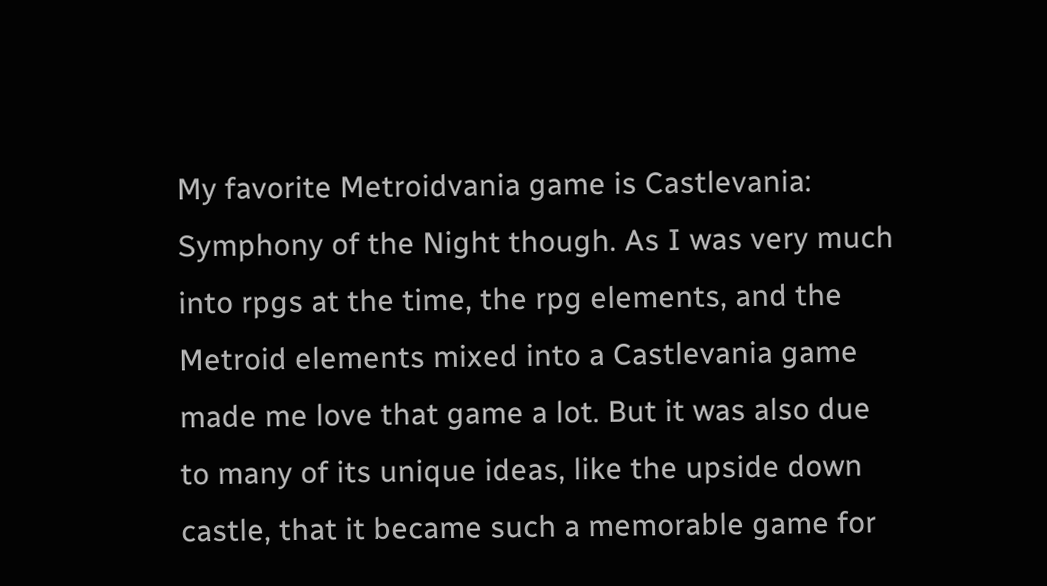My favorite Metroidvania game is Castlevania: Symphony of the Night though. As I was very much into rpgs at the time, the rpg elements, and the Metroid elements mixed into a Castlevania game made me love that game a lot. But it was also due to many of its unique ideas, like the upside down castle, that it became such a memorable game for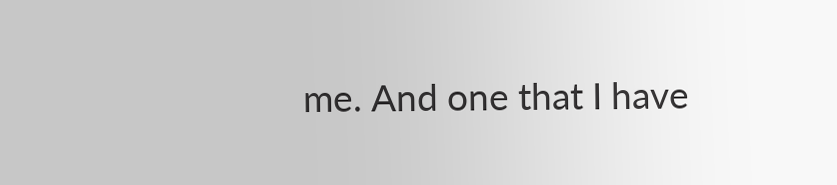me. And one that I have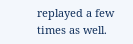replayed a few times as well.